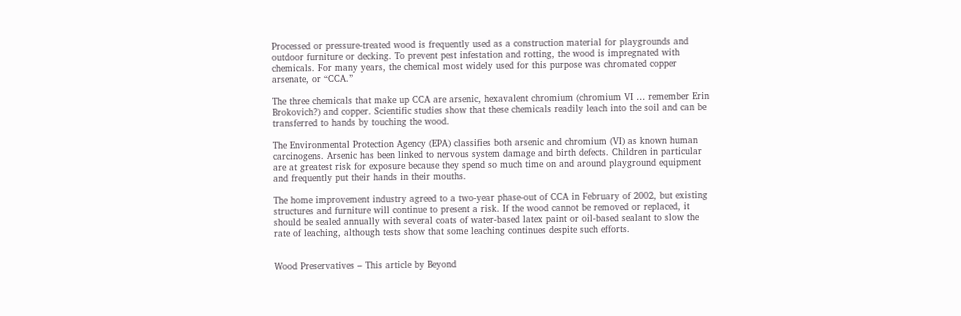Processed or pressure-treated wood is frequently used as a construction material for playgrounds and outdoor furniture or decking. To prevent pest infestation and rotting, the wood is impregnated with chemicals. For many years, the chemical most widely used for this purpose was chromated copper arsenate, or “CCA.”

The three chemicals that make up CCA are arsenic, hexavalent chromium (chromium VI … remember Erin Brokovich?) and copper. Scientific studies show that these chemicals readily leach into the soil and can be transferred to hands by touching the wood.

The Environmental Protection Agency (EPA) classifies both arsenic and chromium (VI) as known human carcinogens. Arsenic has been linked to nervous system damage and birth defects. Children in particular are at greatest risk for exposure because they spend so much time on and around playground equipment and frequently put their hands in their mouths.

The home improvement industry agreed to a two-year phase-out of CCA in February of 2002, but existing structures and furniture will continue to present a risk. If the wood cannot be removed or replaced, it should be sealed annually with several coats of water-based latex paint or oil-based sealant to slow the rate of leaching, although tests show that some leaching continues despite such efforts.


Wood Preservatives – This article by Beyond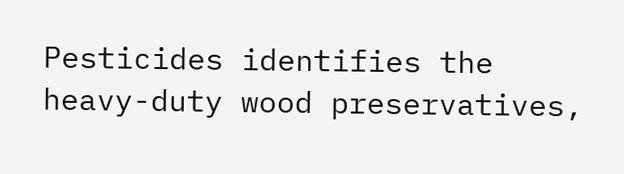Pesticides identifies the heavy-duty wood preservatives,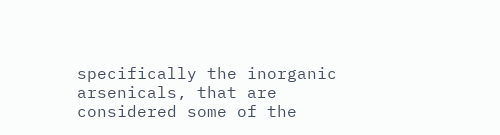specifically the inorganic arsenicals, that are considered some of the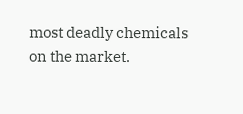most deadly chemicals on the market.